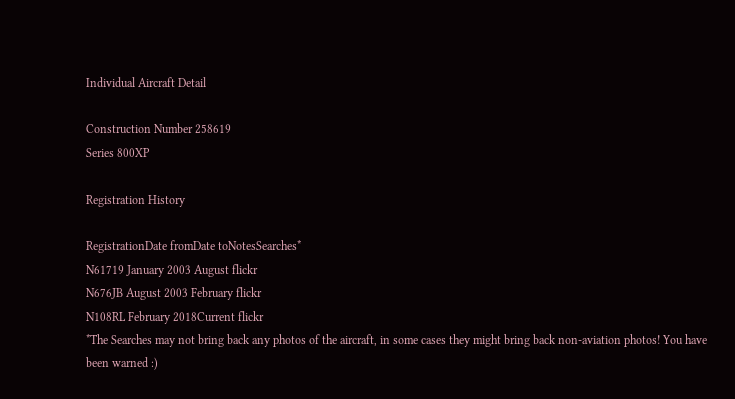Individual Aircraft Detail

Construction Number 258619
Series 800XP

Registration History

RegistrationDate fromDate toNotesSearches*
N61719 January 2003 August flickr
N676JB August 2003 February flickr
N108RL February 2018Current flickr
*The Searches may not bring back any photos of the aircraft, in some cases they might bring back non-aviation photos! You have been warned :)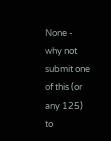None - why not submit one of this (or any 125) to